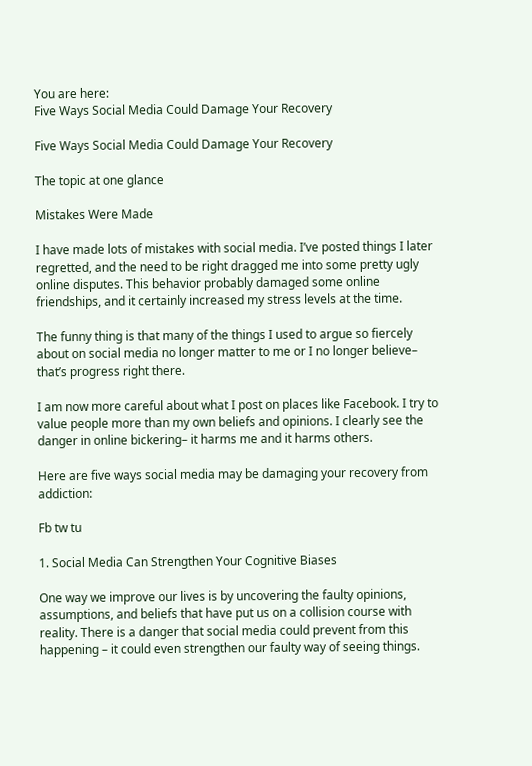You are here:
Five Ways Social Media Could Damage Your Recovery

Five Ways Social Media Could Damage Your Recovery

The topic at one glance

Mistakes Were Made

I have made lots of mistakes with social media. I’ve posted things I later regretted, and the need to be right dragged me into some pretty ugly online disputes. This behavior probably damaged some online friendships, and it certainly increased my stress levels at the time.

The funny thing is that many of the things I used to argue so fiercely about on social media no longer matter to me or I no longer believe– that’s progress right there.

I am now more careful about what I post on places like Facebook. I try to value people more than my own beliefs and opinions. I clearly see the danger in online bickering– it harms me and it harms others.

Here are five ways social media may be damaging your recovery from addiction:

Fb tw tu

1. Social Media Can Strengthen Your Cognitive Biases

One way we improve our lives is by uncovering the faulty opinions, assumptions, and beliefs that have put us on a collision course with reality. There is a danger that social media could prevent from this happening – it could even strengthen our faulty way of seeing things.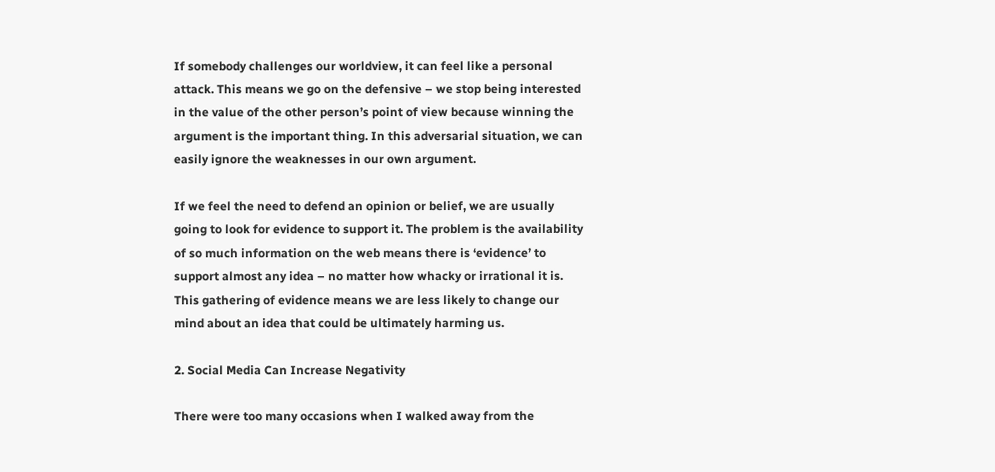If somebody challenges our worldview, it can feel like a personal attack. This means we go on the defensive – we stop being interested in the value of the other person’s point of view because winning the argument is the important thing. In this adversarial situation, we can easily ignore the weaknesses in our own argument.

If we feel the need to defend an opinion or belief, we are usually going to look for evidence to support it. The problem is the availability of so much information on the web means there is ‘evidence’ to support almost any idea – no matter how whacky or irrational it is. This gathering of evidence means we are less likely to change our mind about an idea that could be ultimately harming us.

2. Social Media Can Increase Negativity

There were too many occasions when I walked away from the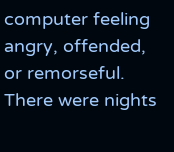computer feeling angry, offended, or remorseful. There were nights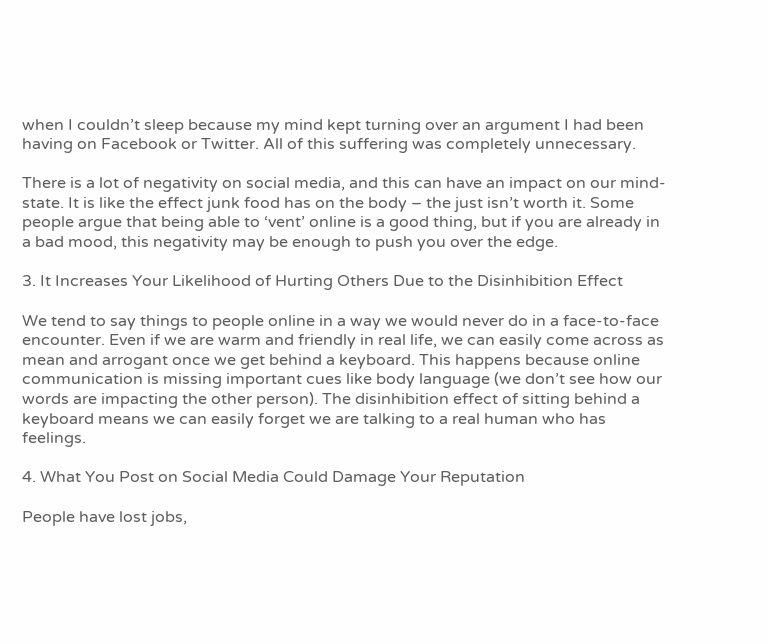when I couldn’t sleep because my mind kept turning over an argument I had been having on Facebook or Twitter. All of this suffering was completely unnecessary.

There is a lot of negativity on social media, and this can have an impact on our mind-state. It is like the effect junk food has on the body – the just isn’t worth it. Some people argue that being able to ‘vent’ online is a good thing, but if you are already in a bad mood, this negativity may be enough to push you over the edge.

3. It Increases Your Likelihood of Hurting Others Due to the Disinhibition Effect

We tend to say things to people online in a way we would never do in a face-to-face encounter. Even if we are warm and friendly in real life, we can easily come across as mean and arrogant once we get behind a keyboard. This happens because online communication is missing important cues like body language (we don’t see how our words are impacting the other person). The disinhibition effect of sitting behind a keyboard means we can easily forget we are talking to a real human who has feelings.

4. What You Post on Social Media Could Damage Your Reputation

People have lost jobs,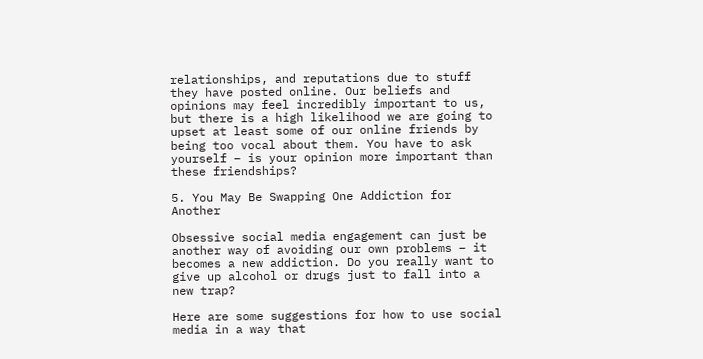relationships, and reputations due to stuff they have posted online. Our beliefs and opinions may feel incredibly important to us, but there is a high likelihood we are going to upset at least some of our online friends by being too vocal about them. You have to ask yourself – is your opinion more important than these friendships?

5. You May Be Swapping One Addiction for Another

Obsessive social media engagement can just be another way of avoiding our own problems – it becomes a new addiction. Do you really want to give up alcohol or drugs just to fall into a new trap?

Here are some suggestions for how to use social media in a way that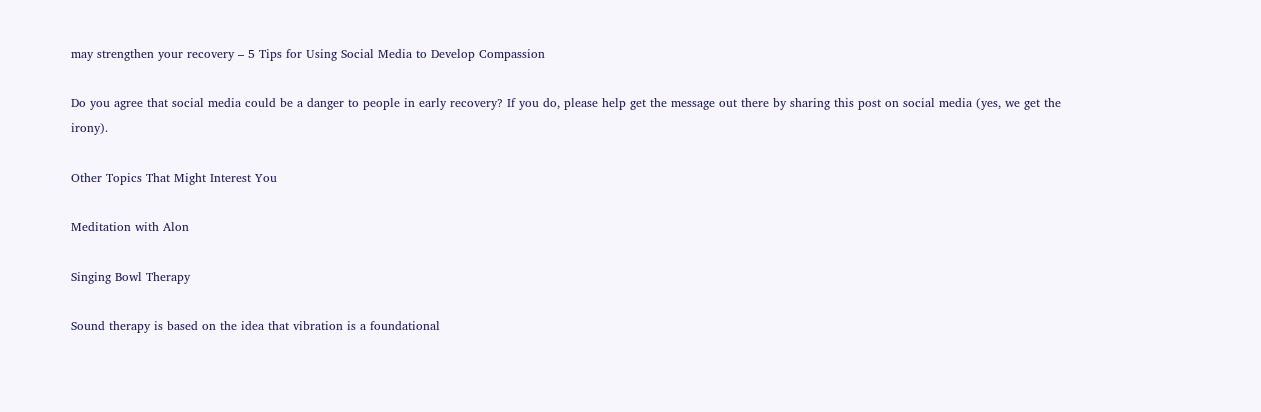may strengthen your recovery – 5 Tips for Using Social Media to Develop Compassion

Do you agree that social media could be a danger to people in early recovery? If you do, please help get the message out there by sharing this post on social media (yes, we get the irony).

Other Topics That Might Interest You

Meditation with Alon

Singing Bowl Therapy

Sound therapy is based on the idea that vibration is a foundational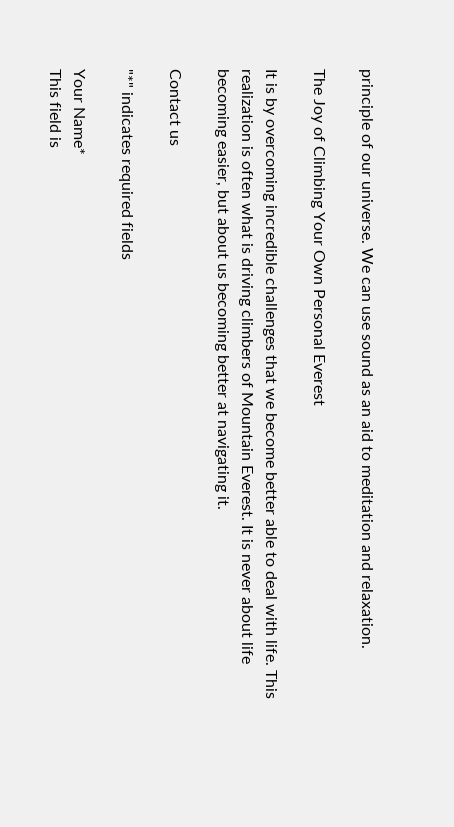principle of our universe. We can use sound as an aid to meditation and relaxation.

The Joy of Climbing Your Own Personal Everest

It is by overcoming incredible challenges that we become better able to deal with life. This realization is often what is driving climbers of Mountain Everest. It is never about life becoming easier, but about us becoming better at navigating it.

Contact us

"*" indicates required fields

Your Name*
This field is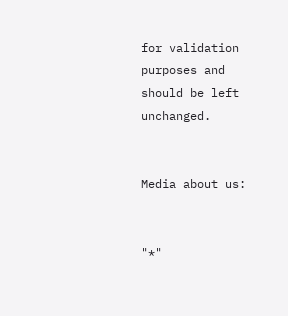for validation purposes and should be left unchanged.


Media about us:


"*"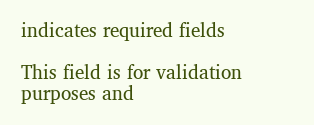indicates required fields

This field is for validation purposes and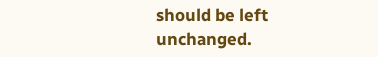should be left unchanged.